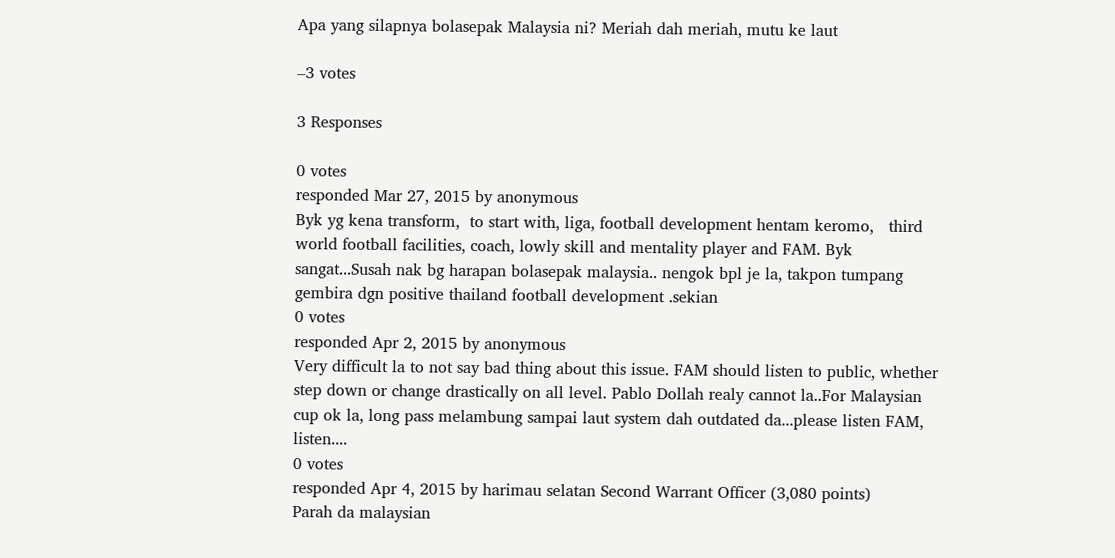Apa yang silapnya bolasepak Malaysia ni? Meriah dah meriah, mutu ke laut

–3 votes

3 Responses

0 votes
responded Mar 27, 2015 by anonymous
Byk yg kena transform,  to start with, liga, football development hentam keromo,   third world football facilities, coach, lowly skill and mentality player and FAM. Byk sangat...Susah nak bg harapan bolasepak malaysia.. nengok bpl je la, takpon tumpang gembira dgn positive thailand football development .sekian
0 votes
responded Apr 2, 2015 by anonymous
Very difficult la to not say bad thing about this issue. FAM should listen to public, whether step down or change drastically on all level. Pablo Dollah realy cannot la..For Malaysian cup ok la, long pass melambung sampai laut system dah outdated da...please listen FAM, listen....
0 votes
responded Apr 4, 2015 by harimau selatan Second Warrant Officer (3,080 points)
Parah da malaysian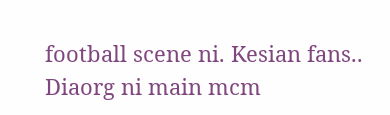football scene ni. Kesian fans.. Diaorg ni main mcm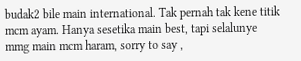budak2 bile main international. Tak pernah tak kene titik mcm ayam. Hanya sesetika main best, tapi selalunye mmg main mcm haram, sorry to say ,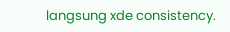langsung xde consistency.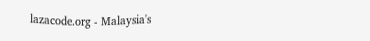lazacode.org - Malaysia's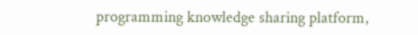programming knowledge sharing platform,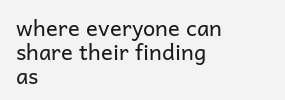where everyone can share their finding as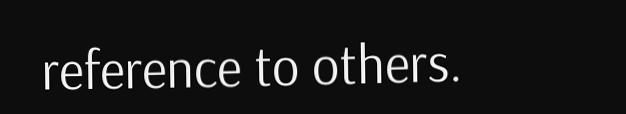reference to others.